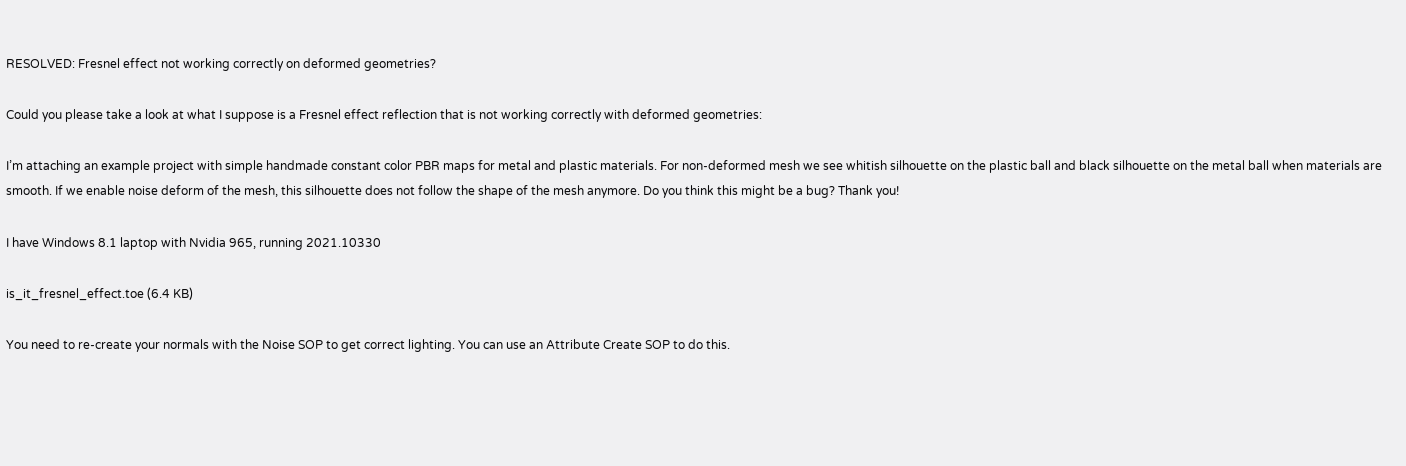RESOLVED: Fresnel effect not working correctly on deformed geometries?

Could you please take a look at what I suppose is a Fresnel effect reflection that is not working correctly with deformed geometries:

I’m attaching an example project with simple handmade constant color PBR maps for metal and plastic materials. For non-deformed mesh we see whitish silhouette on the plastic ball and black silhouette on the metal ball when materials are smooth. If we enable noise deform of the mesh, this silhouette does not follow the shape of the mesh anymore. Do you think this might be a bug? Thank you!

I have Windows 8.1 laptop with Nvidia 965, running 2021.10330

is_it_fresnel_effect.toe (6.4 KB)

You need to re-create your normals with the Noise SOP to get correct lighting. You can use an Attribute Create SOP to do this.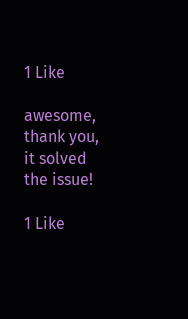1 Like

awesome, thank you, it solved the issue!

1 Like